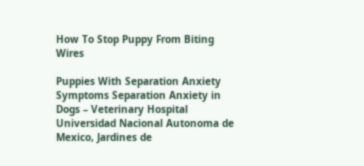How To Stop Puppy From Biting Wires

Puppies With Separation Anxiety Symptoms Separation Anxiety in Dogs – Veterinary Hospital Universidad Nacional Autonoma de Mexico, Jardines de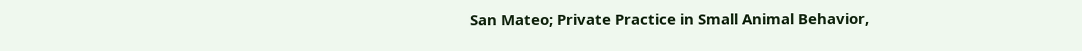San Mateo; Private Practice in Small Animal Behavior,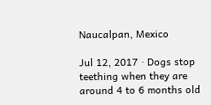Naucalpan, Mexico

Jul 12, 2017 · Dogs stop teething when they are around 4 to 6 months old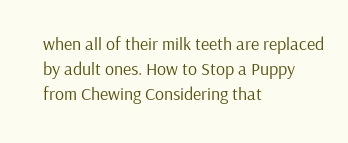when all of their milk teeth are replaced by adult ones. How to Stop a Puppy from Chewing Considering that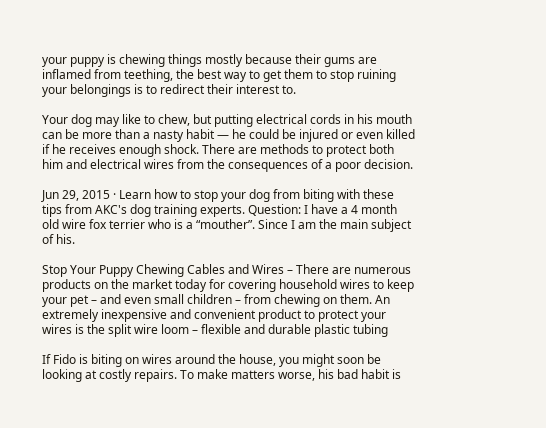your puppy is chewing things mostly because their gums are inflamed from teething, the best way to get them to stop ruining your belongings is to redirect their interest to.

Your dog may like to chew, but putting electrical cords in his mouth can be more than a nasty habit — he could be injured or even killed if he receives enough shock. There are methods to protect both him and electrical wires from the consequences of a poor decision.

Jun 29, 2015 · Learn how to stop your dog from biting with these tips from AKC's dog training experts. Question: I have a 4 month old wire fox terrier who is a “mouther”. Since I am the main subject of his.

Stop Your Puppy Chewing Cables and Wires – There are numerous products on the market today for covering household wires to keep your pet – and even small children – from chewing on them. An extremely inexpensive and convenient product to protect your wires is the split wire loom – flexible and durable plastic tubing

If Fido is biting on wires around the house, you might soon be looking at costly repairs. To make matters worse, his bad habit is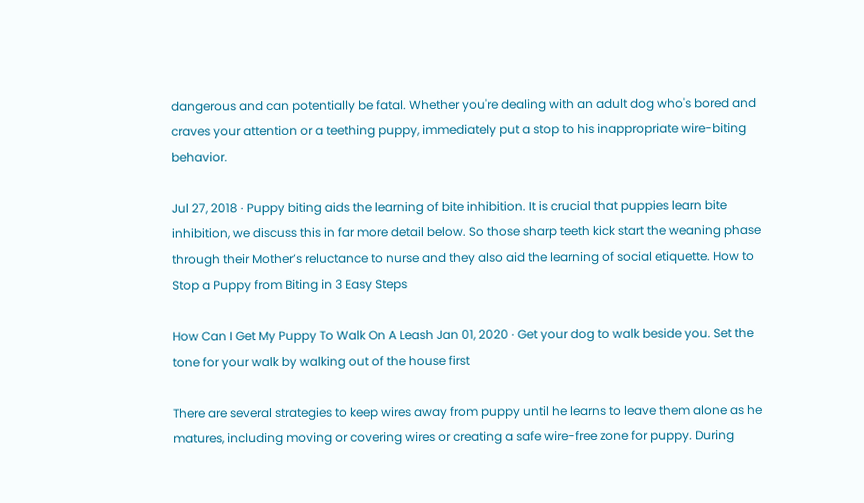dangerous and can potentially be fatal. Whether you're dealing with an adult dog who's bored and craves your attention or a teething puppy, immediately put a stop to his inappropriate wire-biting behavior.

Jul 27, 2018 · Puppy biting aids the learning of bite inhibition. It is crucial that puppies learn bite inhibition, we discuss this in far more detail below. So those sharp teeth kick start the weaning phase through their Mother’s reluctance to nurse and they also aid the learning of social etiquette. How to Stop a Puppy from Biting in 3 Easy Steps

How Can I Get My Puppy To Walk On A Leash Jan 01, 2020 · Get your dog to walk beside you. Set the tone for your walk by walking out of the house first

There are several strategies to keep wires away from puppy until he learns to leave them alone as he matures, including moving or covering wires or creating a safe wire-free zone for puppy. During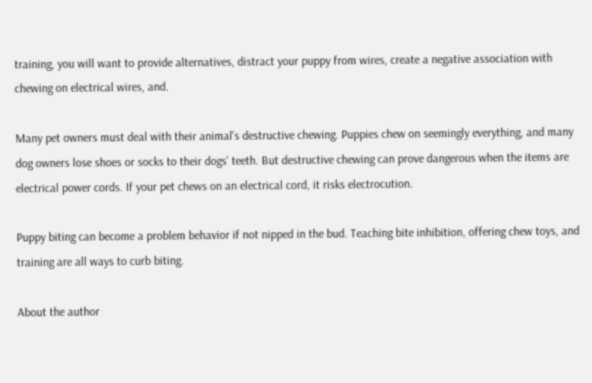training, you will want to provide alternatives, distract your puppy from wires, create a negative association with chewing on electrical wires, and.

Many pet owners must deal with their animal's destructive chewing. Puppies chew on seemingly everything, and many dog owners lose shoes or socks to their dogs' teeth. But destructive chewing can prove dangerous when the items are electrical power cords. If your pet chews on an electrical cord, it risks electrocution.

Puppy biting can become a problem behavior if not nipped in the bud. Teaching bite inhibition, offering chew toys, and training are all ways to curb biting.

About the author